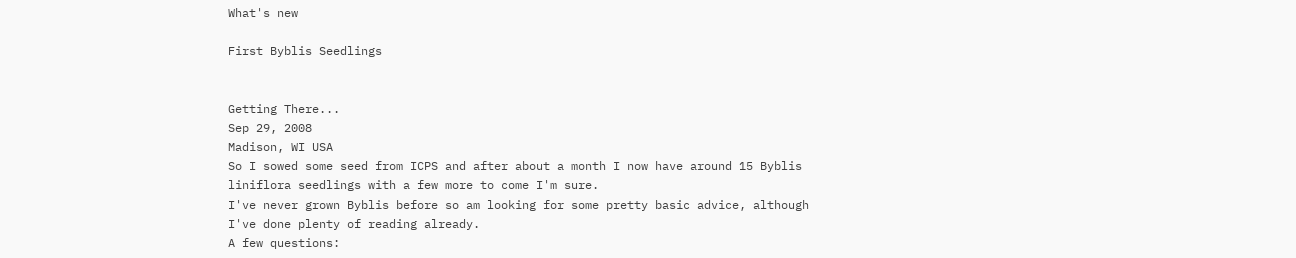What's new

First Byblis Seedlings


Getting There...
Sep 29, 2008
Madison, WI USA
So I sowed some seed from ICPS and after about a month I now have around 15 Byblis liniflora seedlings with a few more to come I'm sure.
I've never grown Byblis before so am looking for some pretty basic advice, although I've done plenty of reading already.
A few questions: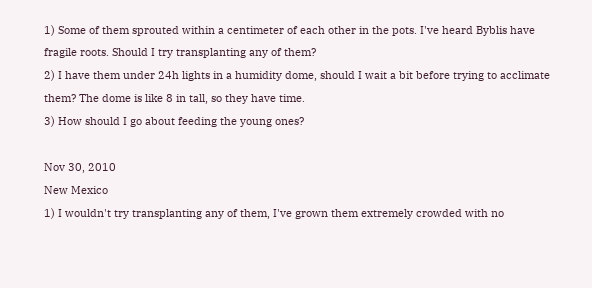1) Some of them sprouted within a centimeter of each other in the pots. I've heard Byblis have fragile roots. Should I try transplanting any of them?
2) I have them under 24h lights in a humidity dome, should I wait a bit before trying to acclimate them? The dome is like 8 in tall, so they have time.
3) How should I go about feeding the young ones?

Nov 30, 2010
New Mexico
1) I wouldn't try transplanting any of them, I've grown them extremely crowded with no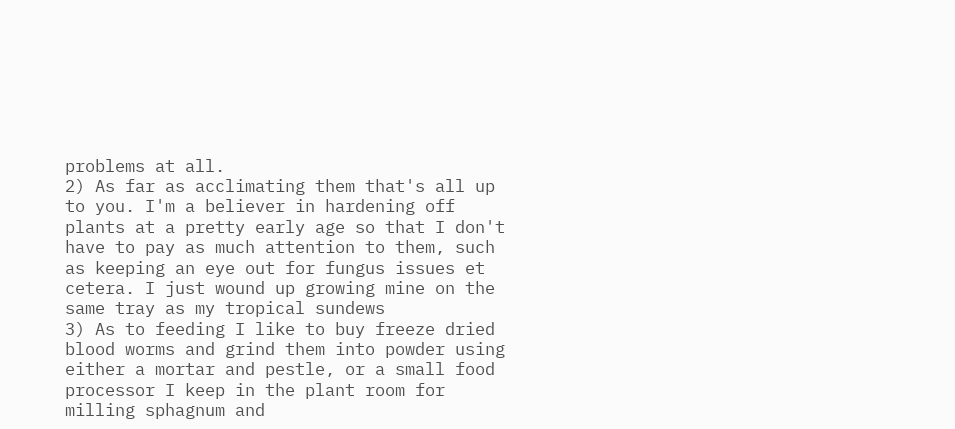problems at all.
2) As far as acclimating them that's all up to you. I'm a believer in hardening off plants at a pretty early age so that I don't have to pay as much attention to them, such as keeping an eye out for fungus issues et cetera. I just wound up growing mine on the same tray as my tropical sundews
3) As to feeding I like to buy freeze dried blood worms and grind them into powder using either a mortar and pestle, or a small food processor I keep in the plant room for milling sphagnum and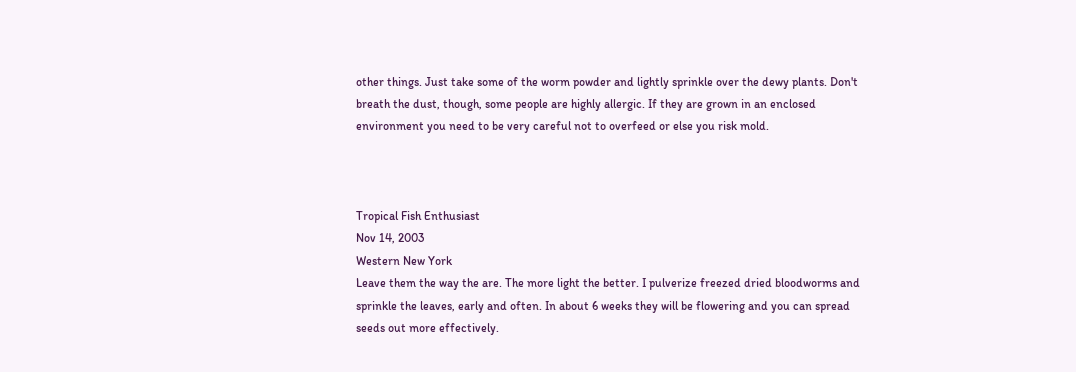other things. Just take some of the worm powder and lightly sprinkle over the dewy plants. Don't breath the dust, though, some people are highly allergic. If they are grown in an enclosed environment you need to be very careful not to overfeed or else you risk mold.



Tropical Fish Enthusiast
Nov 14, 2003
Western New York
Leave them the way the are. The more light the better. I pulverize freezed dried bloodworms and sprinkle the leaves, early and often. In about 6 weeks they will be flowering and you can spread seeds out more effectively.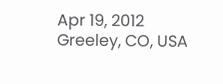Apr 19, 2012
Greeley, CO, USA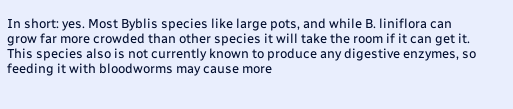In short: yes. Most Byblis species like large pots, and while B. liniflora can grow far more crowded than other species it will take the room if it can get it. This species also is not currently known to produce any digestive enzymes, so feeding it with bloodworms may cause more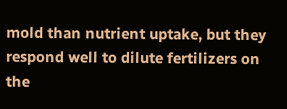mold than nutrient uptake, but they respond well to dilute fertilizers on the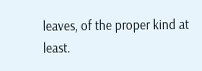leaves, of the proper kind at least.